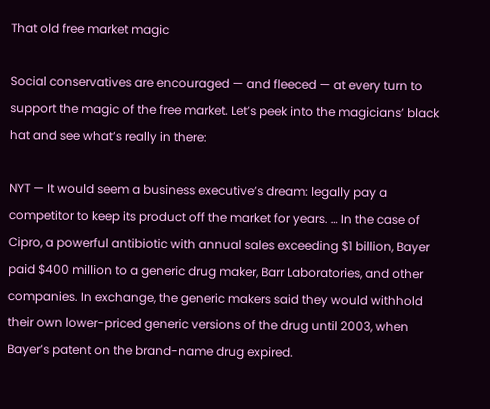That old free market magic

Social conservatives are encouraged — and fleeced — at every turn to support the magic of the free market. Let’s peek into the magicians’ black hat and see what’s really in there:

NYT — It would seem a business executive’s dream: legally pay a competitor to keep its product off the market for years. … In the case of Cipro, a powerful antibiotic with annual sales exceeding $1 billion, Bayer paid $400 million to a generic drug maker, Barr Laboratories, and other companies. In exchange, the generic makers said they would withhold their own lower-priced generic versions of the drug until 2003, when Bayer’s patent on the brand-name drug expired.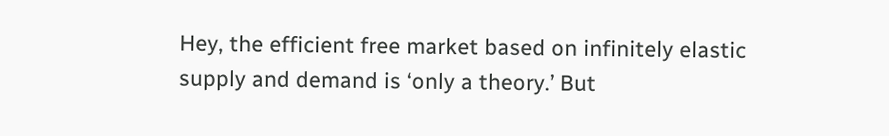Hey, the efficient free market based on infinitely elastic supply and demand is ‘only a theory.’ But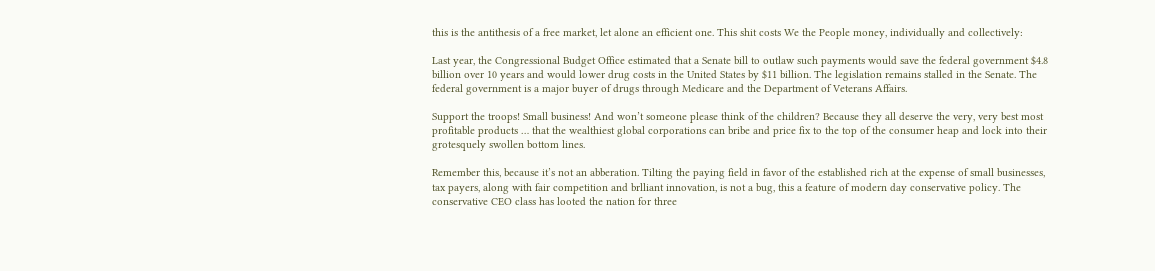this is the antithesis of a free market, let alone an efficient one. This shit costs We the People money, individually and collectively:

Last year, the Congressional Budget Office estimated that a Senate bill to outlaw such payments would save the federal government $4.8 billion over 10 years and would lower drug costs in the United States by $11 billion. The legislation remains stalled in the Senate. The federal government is a major buyer of drugs through Medicare and the Department of Veterans Affairs.

Support the troops! Small business! And won’t someone please think of the children? Because they all deserve the very, very best most profitable products … that the wealthiest global corporations can bribe and price fix to the top of the consumer heap and lock into their grotesquely swollen bottom lines.

Remember this, because it’s not an abberation. Tilting the paying field in favor of the established rich at the expense of small businesses, tax payers, along with fair competition and brlliant innovation, is not a bug, this a feature of modern day conservative policy. The conservative CEO class has looted the nation for three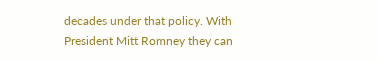decades under that policy. With President Mitt Romney they can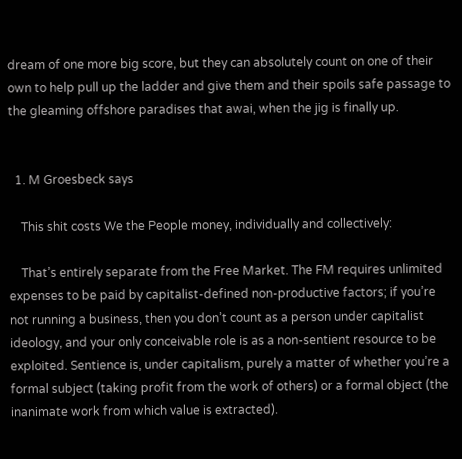dream of one more big score, but they can absolutely count on one of their own to help pull up the ladder and give them and their spoils safe passage to the gleaming offshore paradises that awai, when the jig is finally up.


  1. M Groesbeck says

    This shit costs We the People money, individually and collectively:

    That’s entirely separate from the Free Market. The FM requires unlimited expenses to be paid by capitalist-defined non-productive factors; if you’re not running a business, then you don’t count as a person under capitalist ideology, and your only conceivable role is as a non-sentient resource to be exploited. Sentience is, under capitalism, purely a matter of whether you’re a formal subject (taking profit from the work of others) or a formal object (the inanimate work from which value is extracted).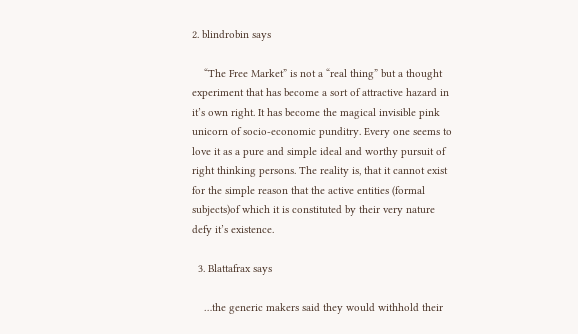2. blindrobin says

    “The Free Market” is not a “real thing” but a thought experiment that has become a sort of attractive hazard in it’s own right. It has become the magical invisible pink unicorn of socio-economic punditry. Every one seems to love it as a pure and simple ideal and worthy pursuit of right thinking persons. The reality is, that it cannot exist for the simple reason that the active entities (formal subjects)of which it is constituted by their very nature defy it’s existence.

  3. Blattafrax says

    …the generic makers said they would withhold their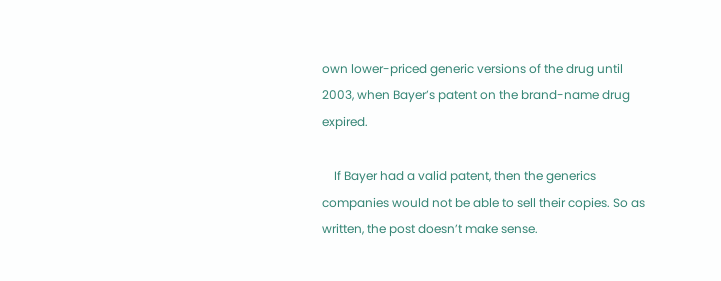own lower-priced generic versions of the drug until 2003, when Bayer’s patent on the brand-name drug expired.

    If Bayer had a valid patent, then the generics companies would not be able to sell their copies. So as written, the post doesn’t make sense.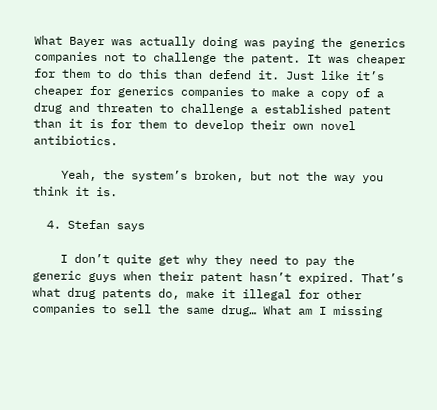What Bayer was actually doing was paying the generics companies not to challenge the patent. It was cheaper for them to do this than defend it. Just like it’s cheaper for generics companies to make a copy of a drug and threaten to challenge a established patent than it is for them to develop their own novel antibiotics.

    Yeah, the system’s broken, but not the way you think it is.

  4. Stefan says

    I don’t quite get why they need to pay the generic guys when their patent hasn’t expired. That’s what drug patents do, make it illegal for other companies to sell the same drug… What am I missing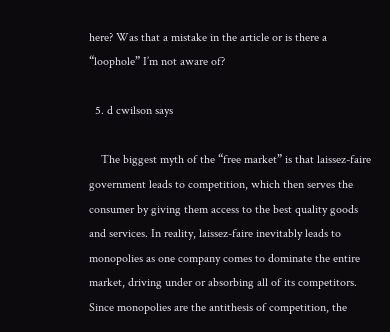here? Was that a mistake in the article or is there a “loophole” I’m not aware of?

  5. d cwilson says

    The biggest myth of the “free market” is that laissez-faire government leads to competition, which then serves the consumer by giving them access to the best quality goods and services. In reality, laissez-faire inevitably leads to monopolies as one company comes to dominate the entire market, driving under or absorbing all of its competitors. Since monopolies are the antithesis of competition, the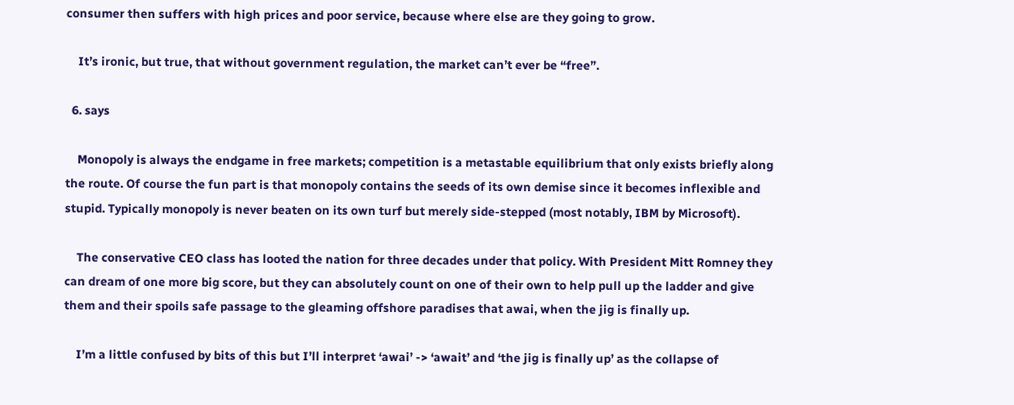consumer then suffers with high prices and poor service, because where else are they going to grow.

    It’s ironic, but true, that without government regulation, the market can’t ever be “free”.

  6. says

    Monopoly is always the endgame in free markets; competition is a metastable equilibrium that only exists briefly along the route. Of course the fun part is that monopoly contains the seeds of its own demise since it becomes inflexible and stupid. Typically monopoly is never beaten on its own turf but merely side-stepped (most notably, IBM by Microsoft).

    The conservative CEO class has looted the nation for three decades under that policy. With President Mitt Romney they can dream of one more big score, but they can absolutely count on one of their own to help pull up the ladder and give them and their spoils safe passage to the gleaming offshore paradises that awai, when the jig is finally up.

    I’m a little confused by bits of this but I’ll interpret ‘awai’ -> ‘await’ and ‘the jig is finally up’ as the collapse of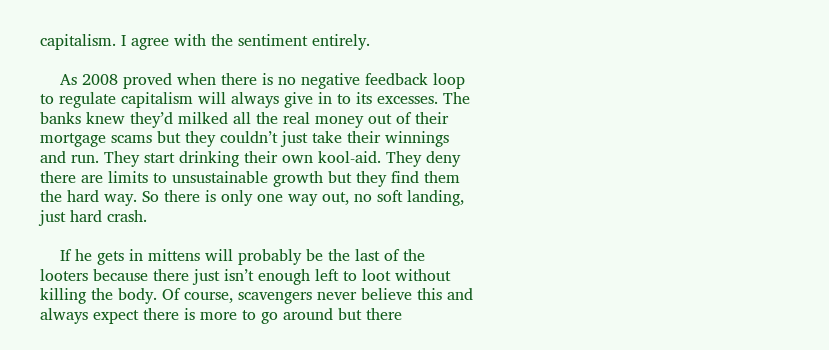capitalism. I agree with the sentiment entirely.

    As 2008 proved when there is no negative feedback loop to regulate capitalism will always give in to its excesses. The banks knew they’d milked all the real money out of their mortgage scams but they couldn’t just take their winnings and run. They start drinking their own kool-aid. They deny there are limits to unsustainable growth but they find them the hard way. So there is only one way out, no soft landing, just hard crash.

    If he gets in mittens will probably be the last of the looters because there just isn’t enough left to loot without killing the body. Of course, scavengers never believe this and always expect there is more to go around but there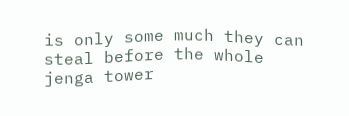is only some much they can steal before the whole jenga tower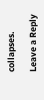collapses.

Leave a Reply